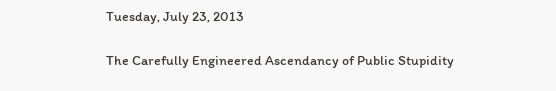Tuesday, July 23, 2013

The Carefully Engineered Ascendancy of Public Stupidity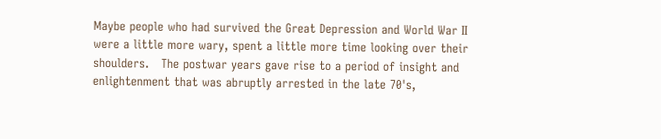Maybe people who had survived the Great Depression and World War II were a little more wary, spent a little more time looking over their shoulders.   The postwar years gave rise to a period of insight and enlightenment that was abruptly arrested in the late 70's,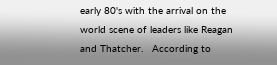early 80's with the arrival on the world scene of leaders like Reagan and Thatcher.   According to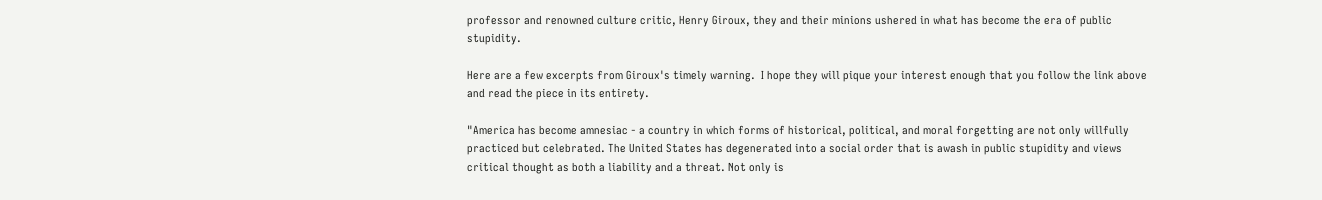professor and renowned culture critic, Henry Giroux, they and their minions ushered in what has become the era of public stupidity.

Here are a few excerpts from Giroux's timely warning.  I hope they will pique your interest enough that you follow the link above and read the piece in its entirety.

"America has become amnesiac - a country in which forms of historical, political, and moral forgetting are not only willfully practiced but celebrated. The United States has degenerated into a social order that is awash in public stupidity and views critical thought as both a liability and a threat. Not only is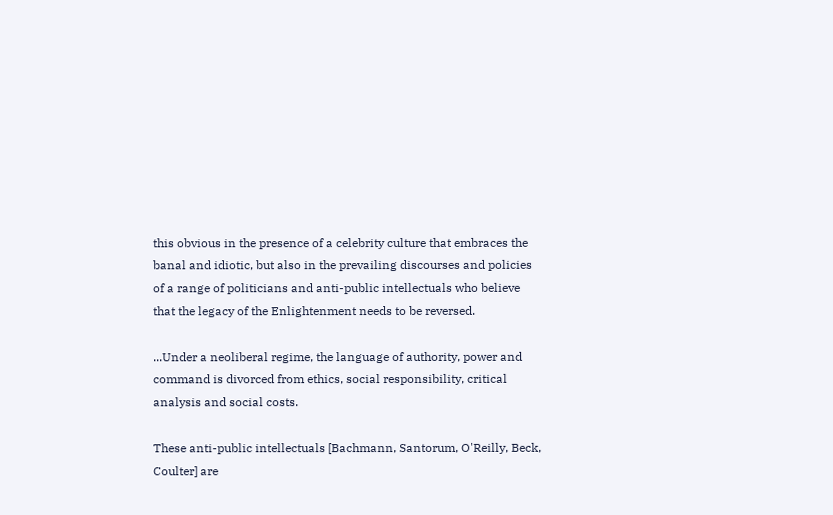this obvious in the presence of a celebrity culture that embraces the banal and idiotic, but also in the prevailing discourses and policies of a range of politicians and anti-public intellectuals who believe that the legacy of the Enlightenment needs to be reversed.

...Under a neoliberal regime, the language of authority, power and command is divorced from ethics, social responsibility, critical analysis and social costs.

These anti-public intellectuals [Bachmann, Santorum, O'Reilly, Beck, Coulter] are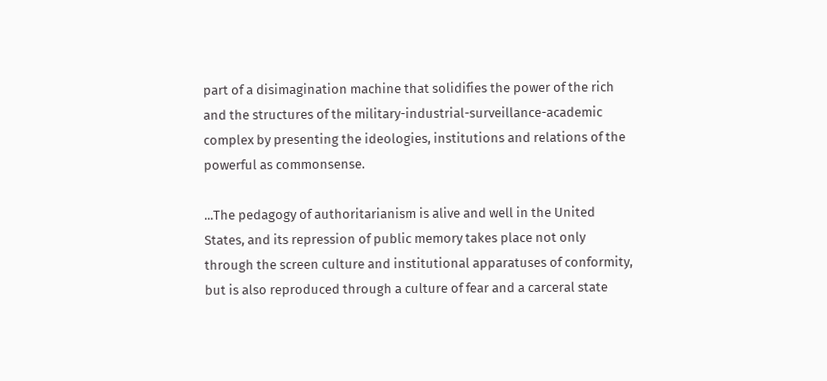part of a disimagination machine that solidifies the power of the rich and the structures of the military-industrial-surveillance-academic complex by presenting the ideologies, institutions and relations of the powerful as commonsense.

...The pedagogy of authoritarianism is alive and well in the United States, and its repression of public memory takes place not only through the screen culture and institutional apparatuses of conformity, but is also reproduced through a culture of fear and a carceral state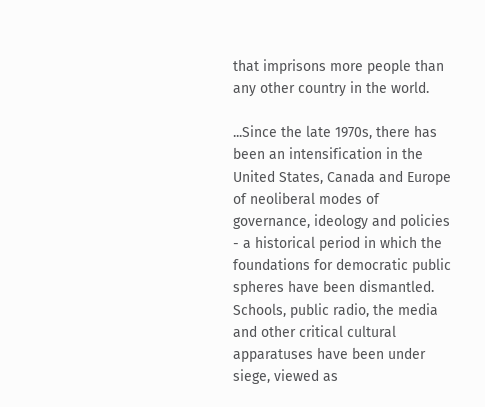that imprisons more people than any other country in the world.

...Since the late 1970s, there has been an intensification in the United States, Canada and Europe of neoliberal modes of governance, ideology and policies - a historical period in which the foundations for democratic public spheres have been dismantled. Schools, public radio, the media and other critical cultural apparatuses have been under siege, viewed as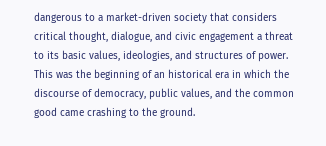dangerous to a market-driven society that considers critical thought, dialogue, and civic engagement a threat to its basic values, ideologies, and structures of power. This was the beginning of an historical era in which the discourse of democracy, public values, and the common good came crashing to the ground.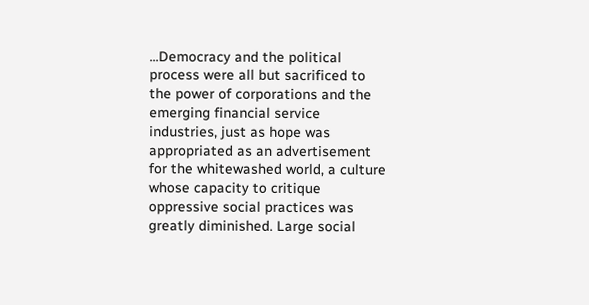...Democracy and the political process were all but sacrificed to the power of corporations and the emerging financial service industries, just as hope was appropriated as an advertisement for the whitewashed world, a culture whose capacity to critique oppressive social practices was greatly diminished. Large social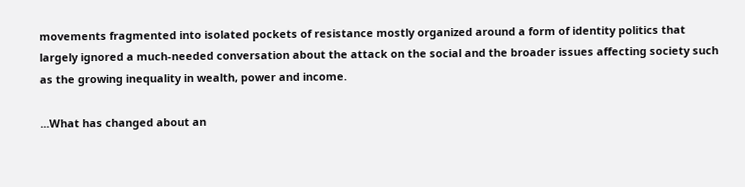movements fragmented into isolated pockets of resistance mostly organized around a form of identity politics that largely ignored a much-needed conversation about the attack on the social and the broader issues affecting society such as the growing inequality in wealth, power and income.

...What has changed about an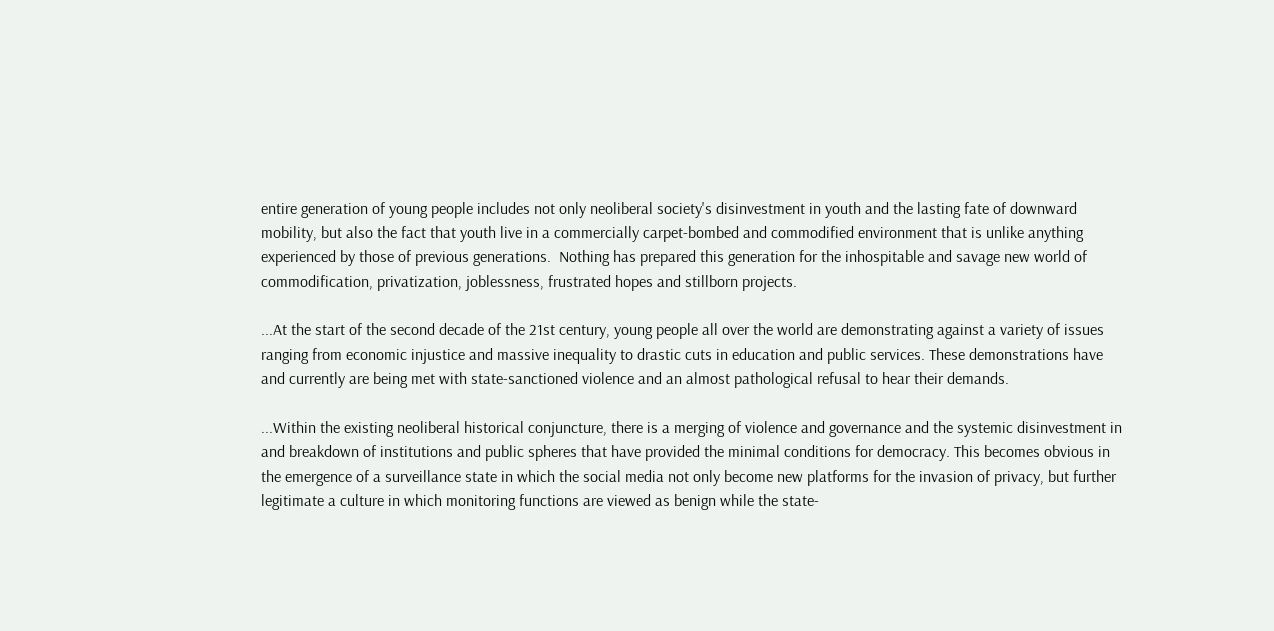entire generation of young people includes not only neoliberal society's disinvestment in youth and the lasting fate of downward mobility, but also the fact that youth live in a commercially carpet-bombed and commodified environment that is unlike anything experienced by those of previous generations.  Nothing has prepared this generation for the inhospitable and savage new world of commodification, privatization, joblessness, frustrated hopes and stillborn projects.

...At the start of the second decade of the 21st century, young people all over the world are demonstrating against a variety of issues ranging from economic injustice and massive inequality to drastic cuts in education and public services. These demonstrations have and currently are being met with state-sanctioned violence and an almost pathological refusal to hear their demands.

...Within the existing neoliberal historical conjuncture, there is a merging of violence and governance and the systemic disinvestment in and breakdown of institutions and public spheres that have provided the minimal conditions for democracy. This becomes obvious in the emergence of a surveillance state in which the social media not only become new platforms for the invasion of privacy, but further legitimate a culture in which monitoring functions are viewed as benign while the state-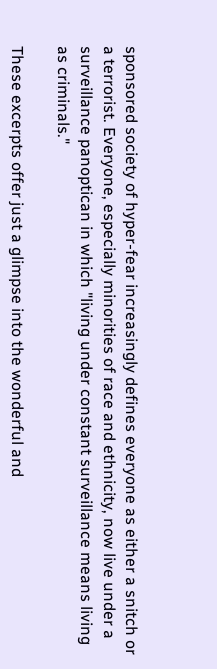sponsored society of hyper-fear increasingly defines everyone as either a snitch or a terrorist. Everyone, especially minorities of race and ethnicity, now live under a surveillance panoptican in which "living under constant surveillance means living as criminals."

These excerpts offer just a glimpse into the wonderful and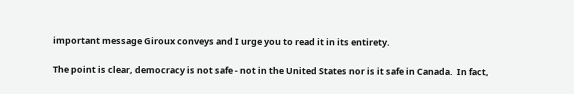important message Giroux conveys and I urge you to read it in its entirety.

The point is clear, democracy is not safe - not in the United States nor is it safe in Canada.  In fact,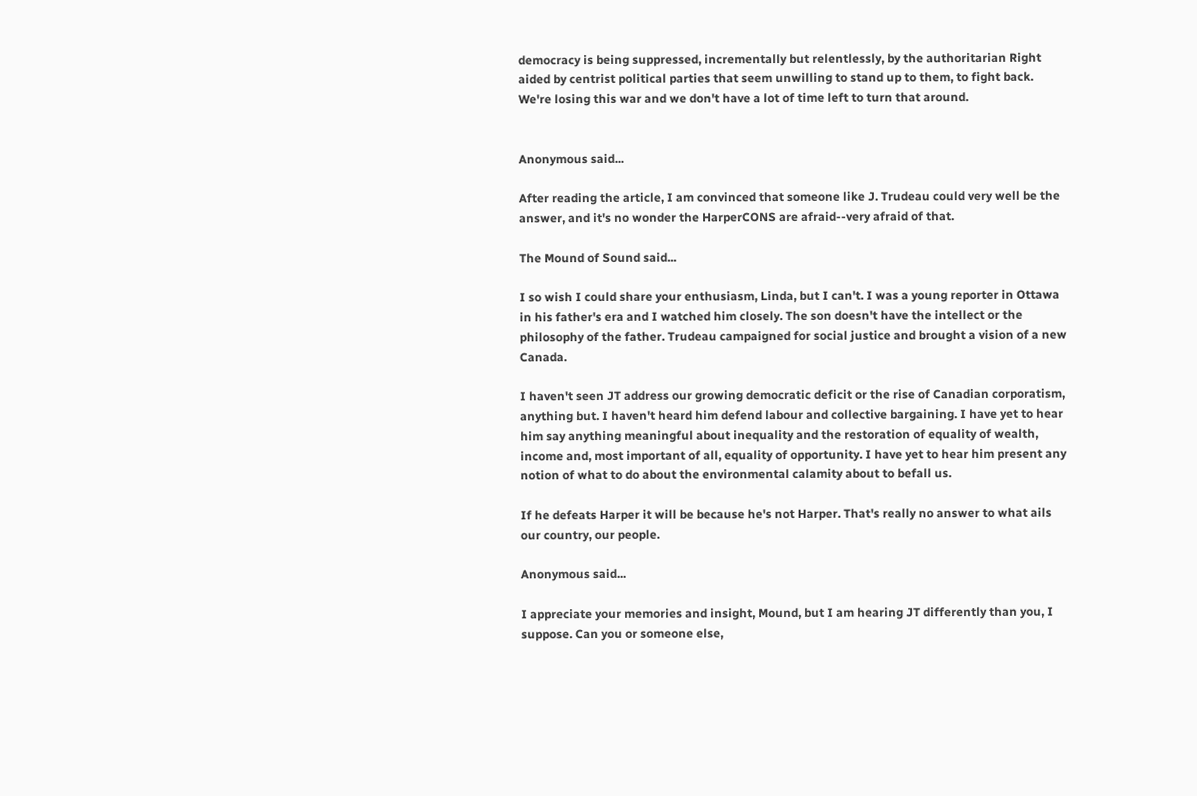democracy is being suppressed, incrementally but relentlessly, by the authoritarian Right aided by centrist political parties that seem unwilling to stand up to them, to fight back.   We're losing this war and we don't have a lot of time left to turn that around.


Anonymous said...

After reading the article, I am convinced that someone like J. Trudeau could very well be the answer, and it's no wonder the HarperCONS are afraid--very afraid of that.

The Mound of Sound said...

I so wish I could share your enthusiasm, Linda, but I can't. I was a young reporter in Ottawa in his father's era and I watched him closely. The son doesn't have the intellect or the philosophy of the father. Trudeau campaigned for social justice and brought a vision of a new Canada.

I haven't seen JT address our growing democratic deficit or the rise of Canadian corporatism, anything but. I haven't heard him defend labour and collective bargaining. I have yet to hear him say anything meaningful about inequality and the restoration of equality of wealth, income and, most important of all, equality of opportunity. I have yet to hear him present any notion of what to do about the environmental calamity about to befall us.

If he defeats Harper it will be because he's not Harper. That's really no answer to what ails our country, our people.

Anonymous said...

I appreciate your memories and insight, Mound, but I am hearing JT differently than you, I suppose. Can you or someone else,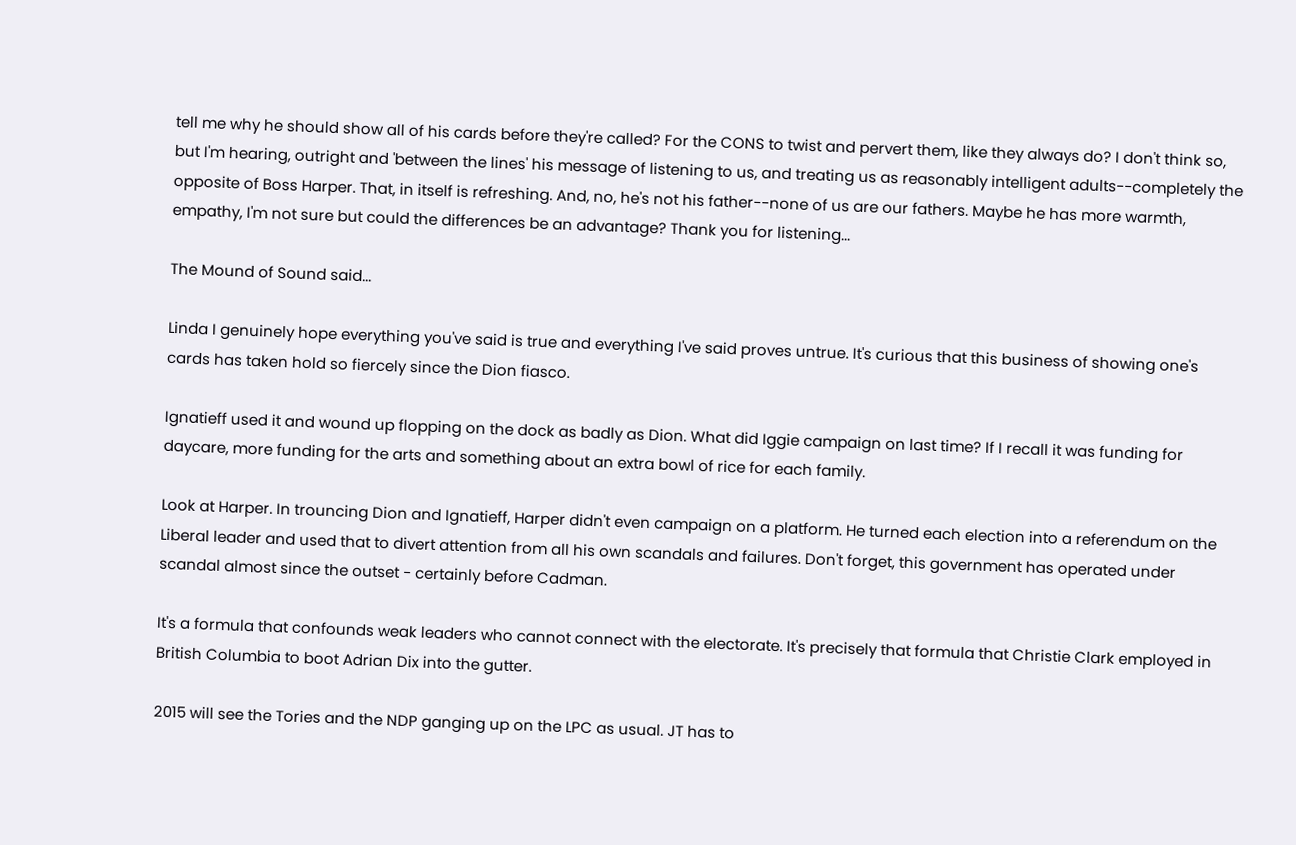tell me why he should show all of his cards before they're called? For the CONS to twist and pervert them, like they always do? I don't think so, but I'm hearing, outright and 'between the lines' his message of listening to us, and treating us as reasonably intelligent adults--completely the opposite of Boss Harper. That, in itself is refreshing. And, no, he's not his father--none of us are our fathers. Maybe he has more warmth, empathy, I'm not sure but could the differences be an advantage? Thank you for listening...

The Mound of Sound said...

Linda I genuinely hope everything you've said is true and everything I've said proves untrue. It's curious that this business of showing one's cards has taken hold so fiercely since the Dion fiasco.

Ignatieff used it and wound up flopping on the dock as badly as Dion. What did Iggie campaign on last time? If I recall it was funding for daycare, more funding for the arts and something about an extra bowl of rice for each family.

Look at Harper. In trouncing Dion and Ignatieff, Harper didn't even campaign on a platform. He turned each election into a referendum on the Liberal leader and used that to divert attention from all his own scandals and failures. Don't forget, this government has operated under scandal almost since the outset - certainly before Cadman.

It's a formula that confounds weak leaders who cannot connect with the electorate. It's precisely that formula that Christie Clark employed in British Columbia to boot Adrian Dix into the gutter.

2015 will see the Tories and the NDP ganging up on the LPC as usual. JT has to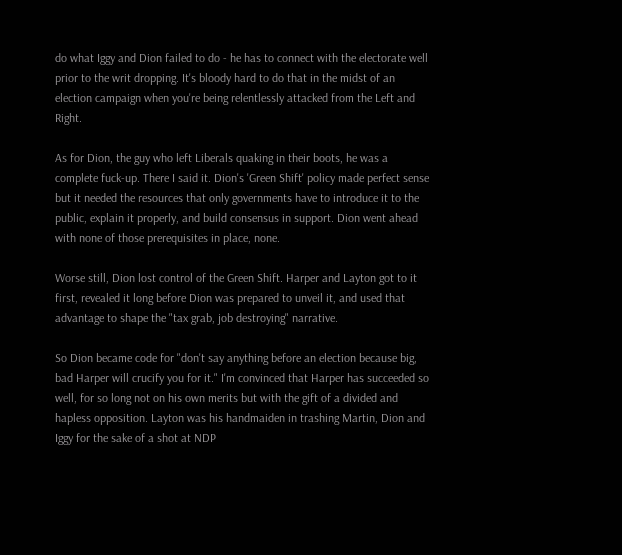do what Iggy and Dion failed to do - he has to connect with the electorate well prior to the writ dropping. It's bloody hard to do that in the midst of an election campaign when you're being relentlessly attacked from the Left and Right.

As for Dion, the guy who left Liberals quaking in their boots, he was a complete fuck-up. There I said it. Dion's 'Green Shift' policy made perfect sense but it needed the resources that only governments have to introduce it to the public, explain it properly, and build consensus in support. Dion went ahead with none of those prerequisites in place, none.

Worse still, Dion lost control of the Green Shift. Harper and Layton got to it first, revealed it long before Dion was prepared to unveil it, and used that advantage to shape the "tax grab, job destroying" narrative.

So Dion became code for "don't say anything before an election because big, bad Harper will crucify you for it." I'm convinced that Harper has succeeded so well, for so long not on his own merits but with the gift of a divided and hapless opposition. Layton was his handmaiden in trashing Martin, Dion and Iggy for the sake of a shot at NDP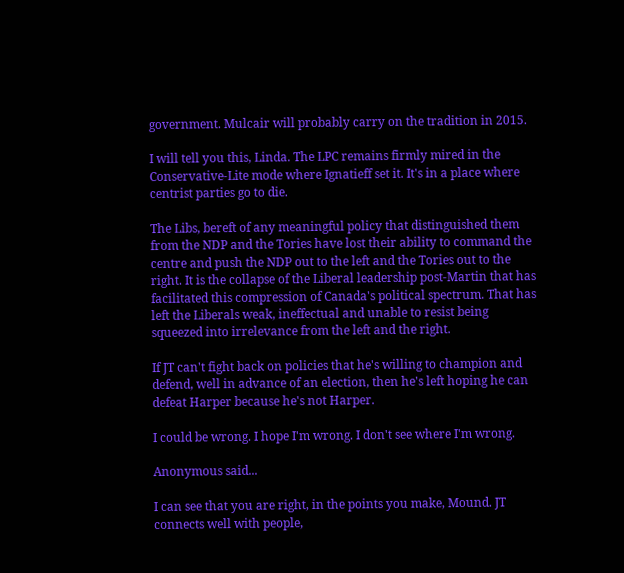government. Mulcair will probably carry on the tradition in 2015.

I will tell you this, Linda. The LPC remains firmly mired in the Conservative-Lite mode where Ignatieff set it. It's in a place where centrist parties go to die.

The Libs, bereft of any meaningful policy that distinguished them from the NDP and the Tories have lost their ability to command the centre and push the NDP out to the left and the Tories out to the right. It is the collapse of the Liberal leadership post-Martin that has facilitated this compression of Canada's political spectrum. That has left the Liberals weak, ineffectual and unable to resist being squeezed into irrelevance from the left and the right.

If JT can't fight back on policies that he's willing to champion and defend, well in advance of an election, then he's left hoping he can defeat Harper because he's not Harper.

I could be wrong. I hope I'm wrong. I don't see where I'm wrong.

Anonymous said...

I can see that you are right, in the points you make, Mound. JT connects well with people,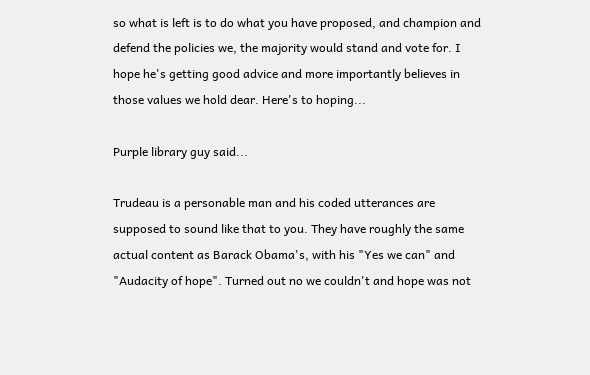so what is left is to do what you have proposed, and champion and defend the policies we, the majority would stand and vote for. I hope he's getting good advice and more importantly believes in those values we hold dear. Here's to hoping...

Purple library guy said...

Trudeau is a personable man and his coded utterances are supposed to sound like that to you. They have roughly the same actual content as Barack Obama's, with his "Yes we can" and "Audacity of hope". Turned out no we couldn't and hope was not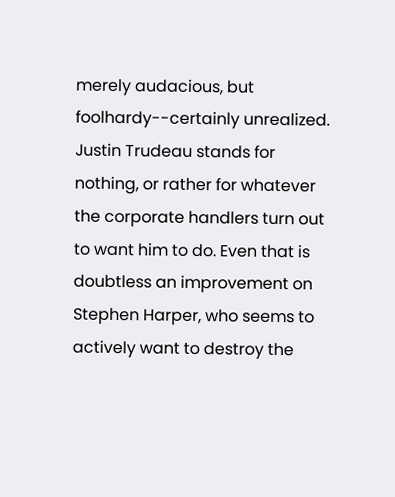merely audacious, but foolhardy--certainly unrealized.
Justin Trudeau stands for nothing, or rather for whatever the corporate handlers turn out to want him to do. Even that is doubtless an improvement on Stephen Harper, who seems to actively want to destroy the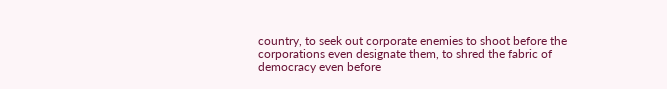country, to seek out corporate enemies to shoot before the corporations even designate them, to shred the fabric of democracy even before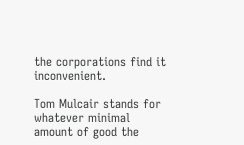the corporations find it inconvenient.

Tom Mulcair stands for whatever minimal amount of good the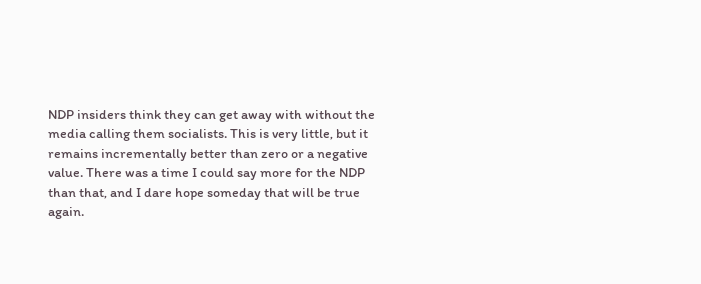NDP insiders think they can get away with without the media calling them socialists. This is very little, but it remains incrementally better than zero or a negative value. There was a time I could say more for the NDP than that, and I dare hope someday that will be true again.